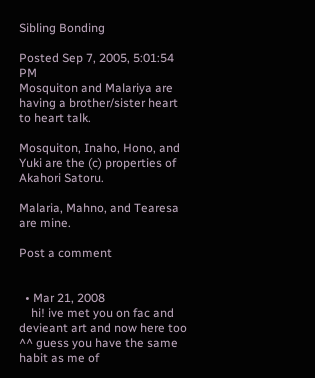Sibling Bonding

Posted Sep 7, 2005, 5:01:54 PM
Mosquiton and Malariya are having a brother/sister heart to heart talk.

Mosquiton, Inaho, Hono, and Yuki are the (c) properties of Akahori Satoru.

Malaria, Mahno, and Tearesa are mine.

Post a comment


  • Mar 21, 2008
    hi! ive met you on fac and devieant art and now here too ^^ guess you have the same habit as me of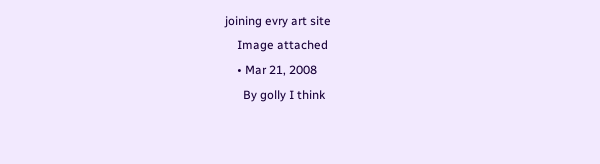joining evry art site
    Image attached
    • Mar 21, 2008
      By golly I think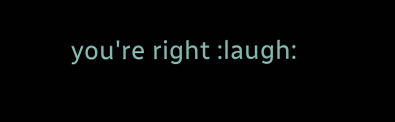you're right :laugh: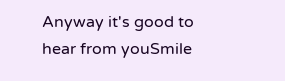Anyway it's good to hear from youSmile